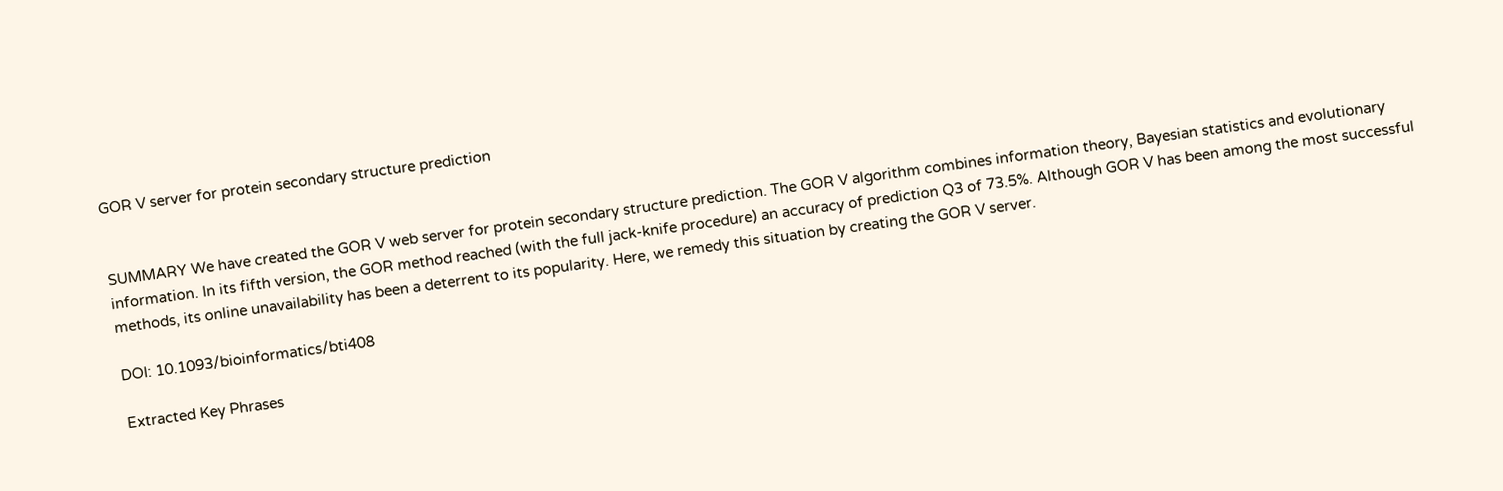GOR V server for protein secondary structure prediction


SUMMARY We have created the GOR V web server for protein secondary structure prediction. The GOR V algorithm combines information theory, Bayesian statistics and evolutionary information. In its fifth version, the GOR method reached (with the full jack-knife procedure) an accuracy of prediction Q3 of 73.5%. Although GOR V has been among the most successful methods, its online unavailability has been a deterrent to its popularity. Here, we remedy this situation by creating the GOR V server.

DOI: 10.1093/bioinformatics/bti408

Extracted Key Phrases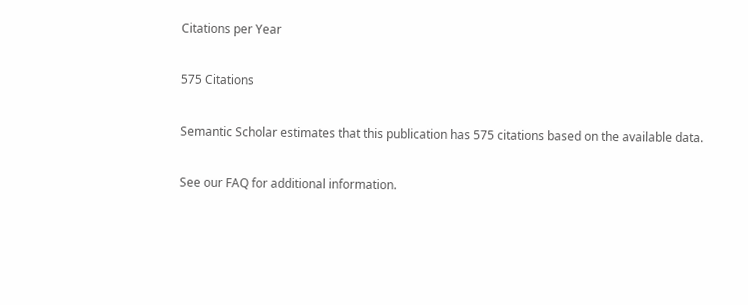Citations per Year

575 Citations

Semantic Scholar estimates that this publication has 575 citations based on the available data.

See our FAQ for additional information.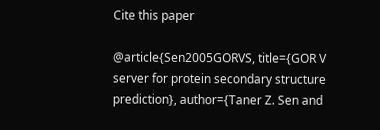Cite this paper

@article{Sen2005GORVS, title={GOR V server for protein secondary structure prediction}, author={Taner Z. Sen and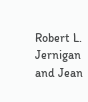Robert L. Jernigan and Jean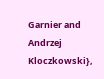Garnier and Andrzej Kloczkowski},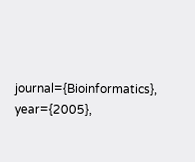journal={Bioinformatics}, year={2005},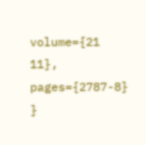volume={21 11}, pages={2787-8} }